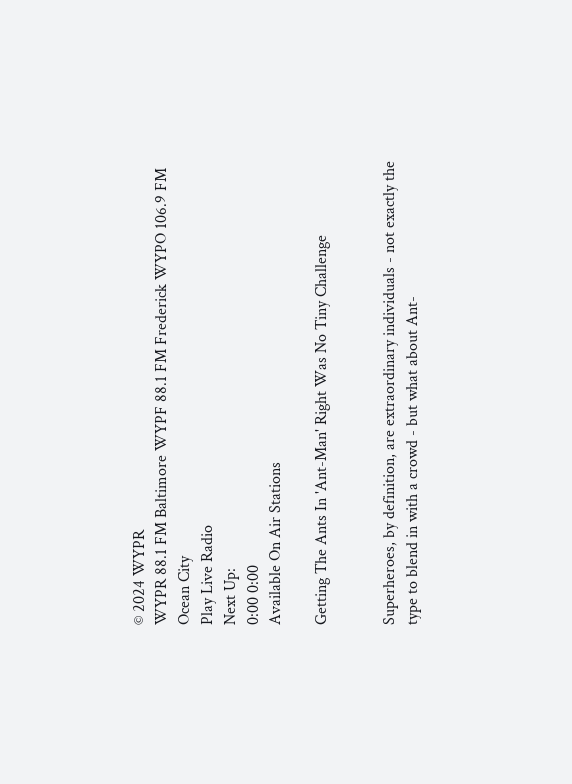© 2024 WYPR
WYPR 88.1 FM Baltimore WYPF 88.1 FM Frederick WYPO 106.9 FM Ocean City
Play Live Radio
Next Up:
0:00 0:00
Available On Air Stations

Getting The Ants In 'Ant-Man' Right Was No Tiny Challenge


Superheroes, by definition, are extraordinary individuals - not exactly the type to blend in with a crowd - but what about Ant-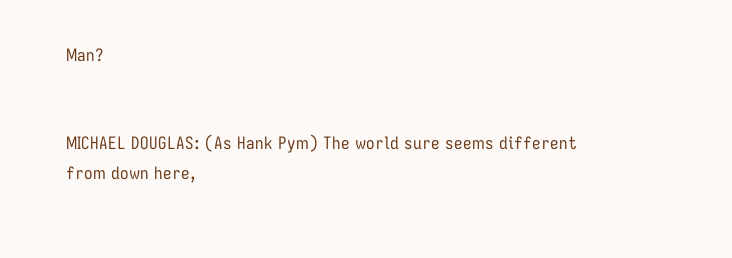Man?


MICHAEL DOUGLAS: (As Hank Pym) The world sure seems different from down here,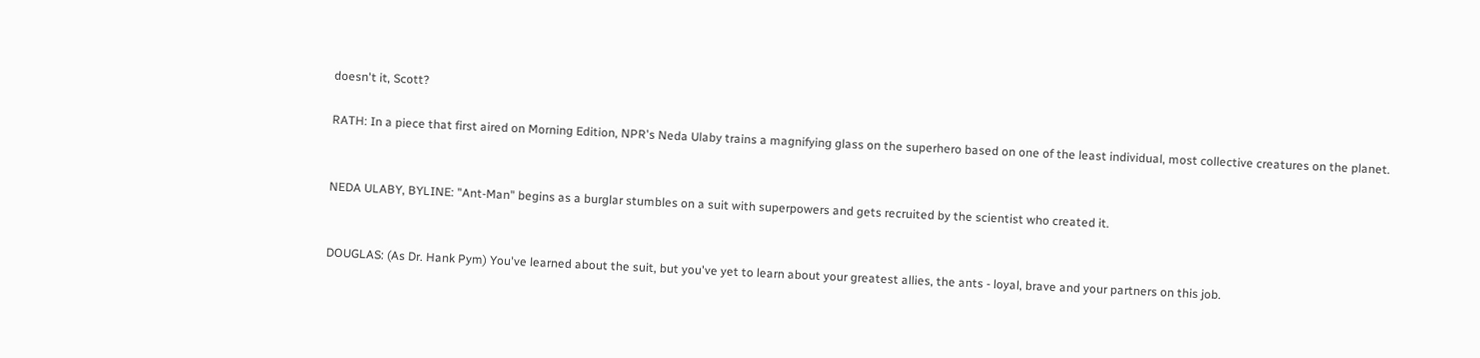doesn't it, Scott?

RATH: In a piece that first aired on Morning Edition, NPR's Neda Ulaby trains a magnifying glass on the superhero based on one of the least individual, most collective creatures on the planet.


NEDA ULABY, BYLINE: "Ant-Man" begins as a burglar stumbles on a suit with superpowers and gets recruited by the scientist who created it.


DOUGLAS: (As Dr. Hank Pym) You've learned about the suit, but you've yet to learn about your greatest allies, the ants - loyal, brave and your partners on this job.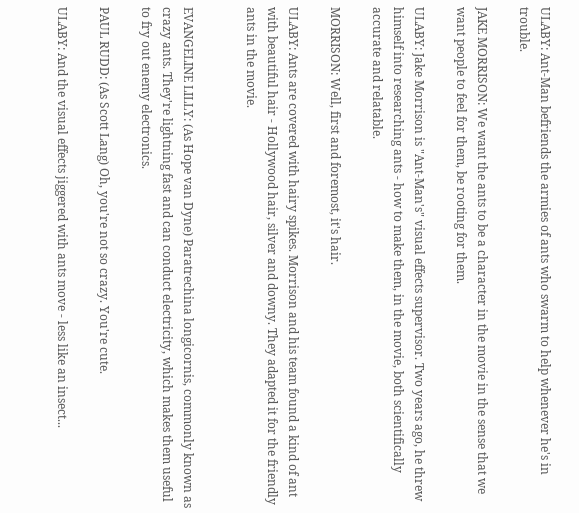ULABY: Ant-Man befriends the armies of ants who swarm to help whenever he's in trouble.

JAKE MORRISON: We want the ants to be a character in the movie in the sense that we want people to feel for them, be rooting for them.

ULABY: Jake Morrison is "Ant-Man's" visual effects supervisor. Two years ago, he threw himself into researching ants - how to make them, in the movie, both scientifically accurate and relatable.

MORRISON: Well, first and foremost, it's hair.

ULABY: Ants are covered with hairy spikes. Morrison and his team found a kind of ant with beautiful hair - Hollywood hair, silver and downy. They adapted it for the friendly ants in the movie.


EVANGELINE LILLY: (As Hope van Dyne) Paratrechina longicornis, commonly known as crazy ants. They're lightning fast and can conduct electricity, which makes them useful to fry out enemy electronics.

PAUL RUDD: (As Scott Lang) Oh, you're not so crazy. You're cute.

ULABY: And the visual effects jiggered with ants move - less like an insect...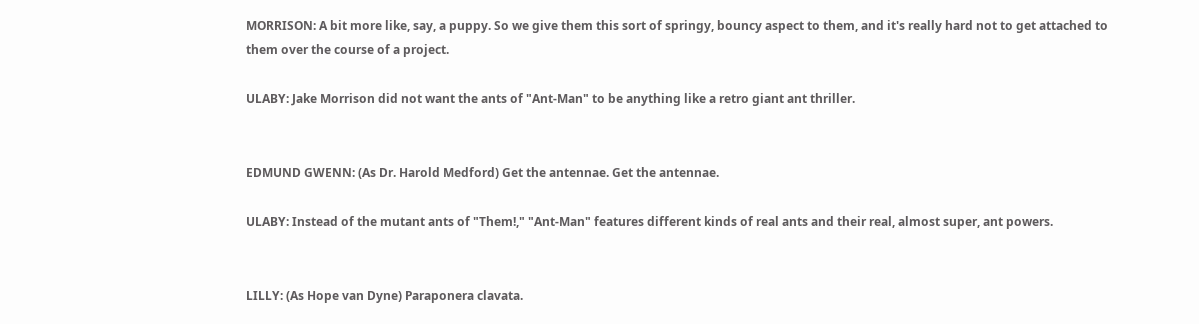MORRISON: A bit more like, say, a puppy. So we give them this sort of springy, bouncy aspect to them, and it's really hard not to get attached to them over the course of a project.

ULABY: Jake Morrison did not want the ants of "Ant-Man" to be anything like a retro giant ant thriller.


EDMUND GWENN: (As Dr. Harold Medford) Get the antennae. Get the antennae.

ULABY: Instead of the mutant ants of "Them!," "Ant-Man" features different kinds of real ants and their real, almost super, ant powers.


LILLY: (As Hope van Dyne) Paraponera clavata.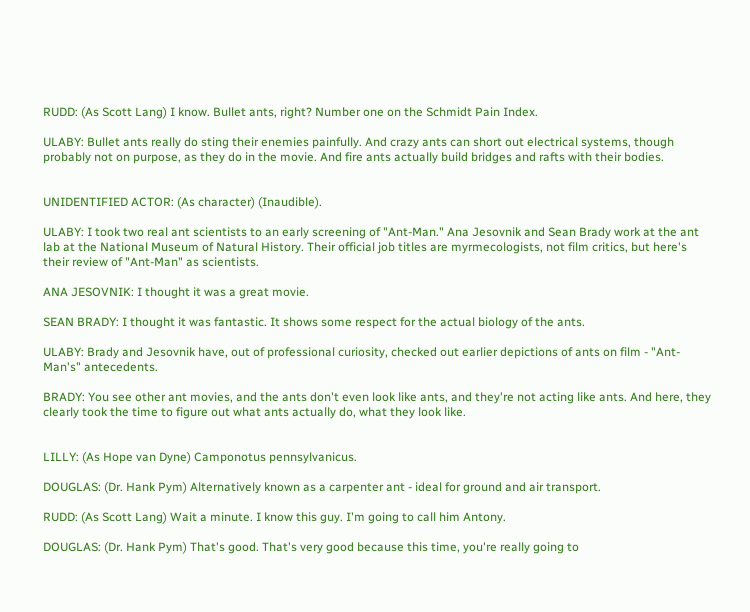RUDD: (As Scott Lang) I know. Bullet ants, right? Number one on the Schmidt Pain Index.

ULABY: Bullet ants really do sting their enemies painfully. And crazy ants can short out electrical systems, though probably not on purpose, as they do in the movie. And fire ants actually build bridges and rafts with their bodies.


UNIDENTIFIED ACTOR: (As character) (Inaudible).

ULABY: I took two real ant scientists to an early screening of "Ant-Man." Ana Jesovnik and Sean Brady work at the ant lab at the National Museum of Natural History. Their official job titles are myrmecologists, not film critics, but here's their review of "Ant-Man" as scientists.

ANA JESOVNIK: I thought it was a great movie.

SEAN BRADY: I thought it was fantastic. It shows some respect for the actual biology of the ants.

ULABY: Brady and Jesovnik have, out of professional curiosity, checked out earlier depictions of ants on film - "Ant-Man's" antecedents.

BRADY: You see other ant movies, and the ants don't even look like ants, and they're not acting like ants. And here, they clearly took the time to figure out what ants actually do, what they look like.


LILLY: (As Hope van Dyne) Camponotus pennsylvanicus.

DOUGLAS: (Dr. Hank Pym) Alternatively known as a carpenter ant - ideal for ground and air transport.

RUDD: (As Scott Lang) Wait a minute. I know this guy. I'm going to call him Antony.

DOUGLAS: (Dr. Hank Pym) That's good. That's very good because this time, you're really going to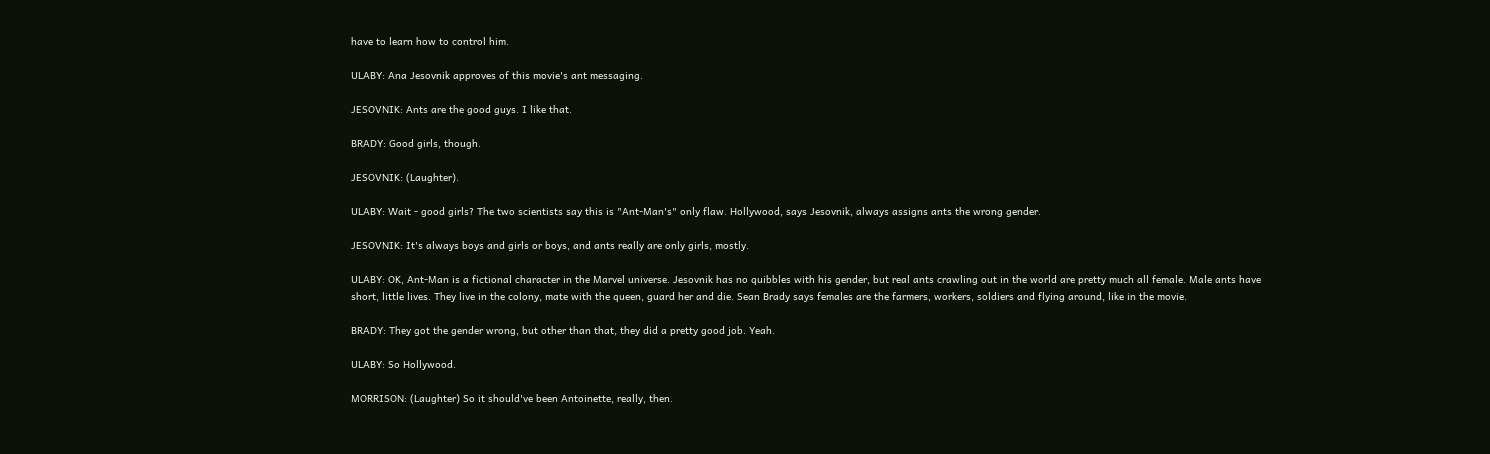have to learn how to control him.

ULABY: Ana Jesovnik approves of this movie's ant messaging.

JESOVNIK: Ants are the good guys. I like that.

BRADY: Good girls, though.

JESOVNIK: (Laughter).

ULABY: Wait - good girls? The two scientists say this is "Ant-Man's" only flaw. Hollywood, says Jesovnik, always assigns ants the wrong gender.

JESOVNIK: It's always boys and girls or boys, and ants really are only girls, mostly.

ULABY: OK, Ant-Man is a fictional character in the Marvel universe. Jesovnik has no quibbles with his gender, but real ants crawling out in the world are pretty much all female. Male ants have short, little lives. They live in the colony, mate with the queen, guard her and die. Sean Brady says females are the farmers, workers, soldiers and flying around, like in the movie.

BRADY: They got the gender wrong, but other than that, they did a pretty good job. Yeah.

ULABY: So Hollywood.

MORRISON: (Laughter) So it should've been Antoinette, really, then.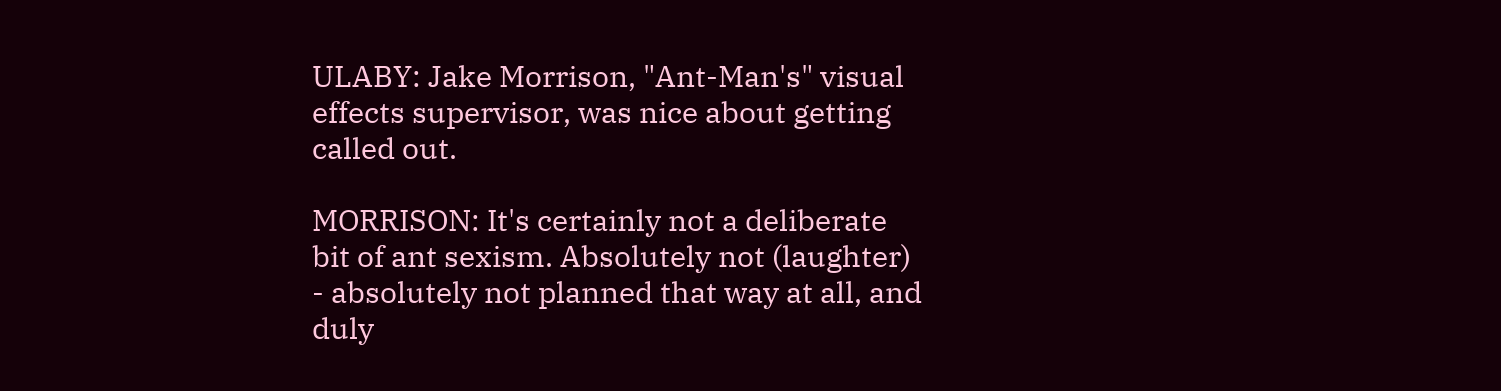ULABY: Jake Morrison, "Ant-Man's" visual effects supervisor, was nice about getting called out.

MORRISON: It's certainly not a deliberate bit of ant sexism. Absolutely not (laughter) - absolutely not planned that way at all, and duly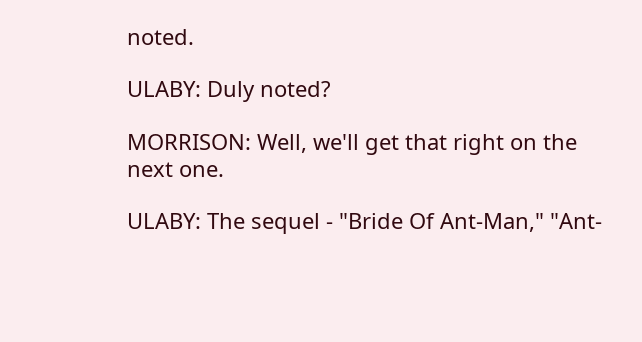noted.

ULABY: Duly noted?

MORRISON: Well, we'll get that right on the next one.

ULABY: The sequel - "Bride Of Ant-Man," "Ant-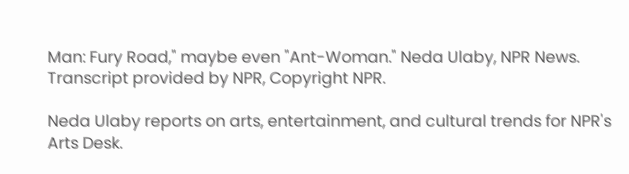Man: Fury Road," maybe even "Ant-Woman." Neda Ulaby, NPR News. Transcript provided by NPR, Copyright NPR.

Neda Ulaby reports on arts, entertainment, and cultural trends for NPR's Arts Desk.